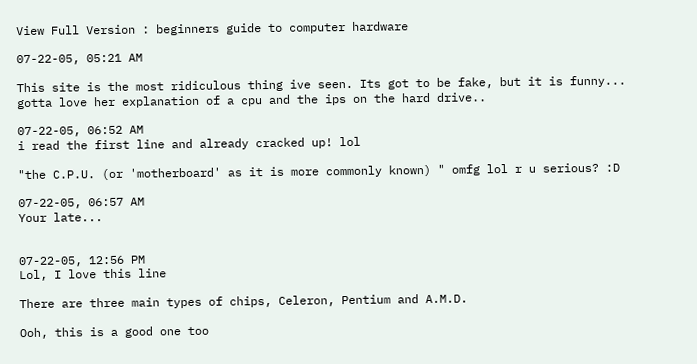View Full Version : beginners guide to computer hardware

07-22-05, 05:21 AM

This site is the most ridiculous thing ive seen. Its got to be fake, but it is funny... gotta love her explanation of a cpu and the ips on the hard drive..

07-22-05, 06:52 AM
i read the first line and already cracked up! lol

"the C.P.U. (or 'motherboard' as it is more commonly known) " omfg lol r u serious? :D

07-22-05, 06:57 AM
Your late...


07-22-05, 12:56 PM
Lol, I love this line

There are three main types of chips, Celeron, Pentium and A.M.D.

Ooh, this is a good one too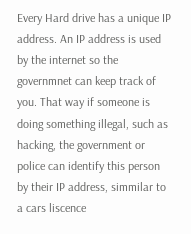Every Hard drive has a unique IP address. An IP address is used by the internet so the governmnet can keep track of you. That way if someone is doing something illegal, such as hacking, the government or police can identify this person by their IP address, simmilar to a cars liscence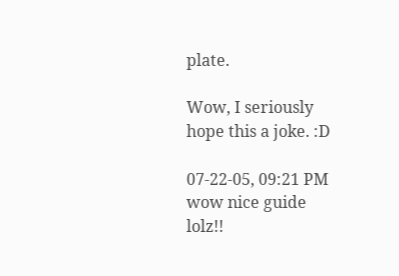plate.

Wow, I seriously hope this a joke. :D

07-22-05, 09:21 PM
wow nice guide lolz!!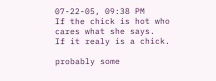07-22-05, 09:38 PM
If the chick is hot who cares what she says.
If it realy is a chick.

probably some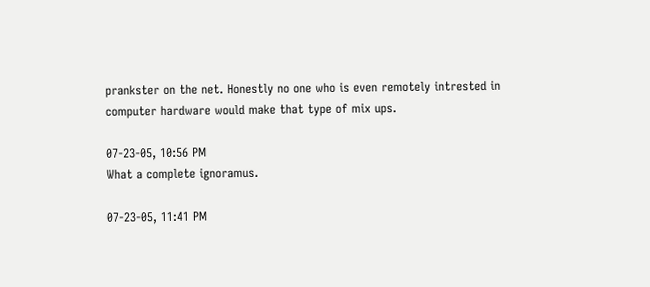prankster on the net. Honestly no one who is even remotely intrested in computer hardware would make that type of mix ups.

07-23-05, 10:56 PM
What a complete ignoramus.

07-23-05, 11:41 PM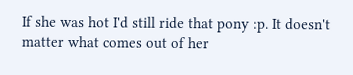If she was hot I'd still ride that pony :p. It doesn't matter what comes out of her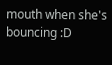mouth when she's bouncing :D